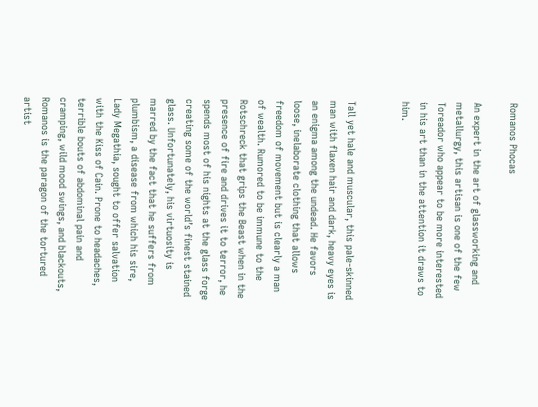Romanos Phocas

An expert in the art of glassworking and metallurgy, this artisan is one of the few Toreador who appear to be more interested in his art than in the attention it draws to him.


Tall yet hale and muscular, this pale-skinned man with flaxen hair and dark, heavy eyes is an enigma among the undead. He favors loose, inelaborate clothing that allows freedom of movement but is clearly a man of wealth. Rumored to be immune to the Rotschreck that grips the Beast when in the presence of fire and drives it to terror, he spends most of his nights at the glass forge creating some of the world’s finest stained glass. Unfortunately, his virtuosity is marred by the fact that he suffers from plumbism, a disease from which his sire, Lady Megathia, sought to offer salvation with the Kiss of Cain. Prone to headaches, terrible bouts of abdominal pain and cramping, wild mood swings, and blackouts, Romanos is the paragon of the tortured artist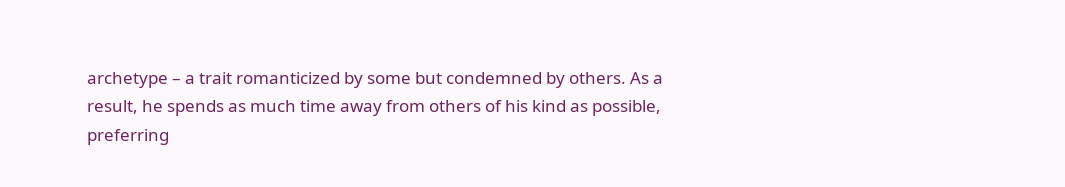archetype – a trait romanticized by some but condemned by others. As a result, he spends as much time away from others of his kind as possible, preferring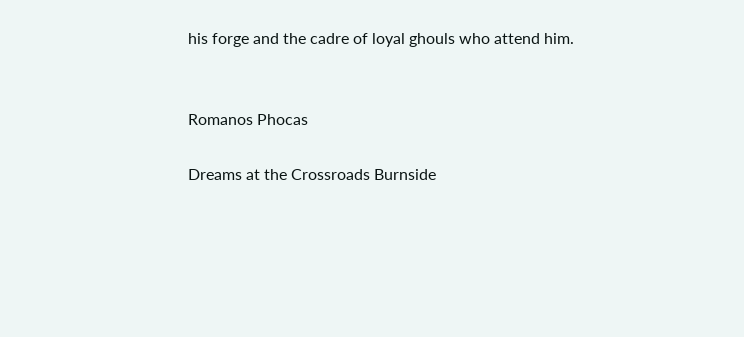his forge and the cadre of loyal ghouls who attend him.


Romanos Phocas

Dreams at the Crossroads Burnside